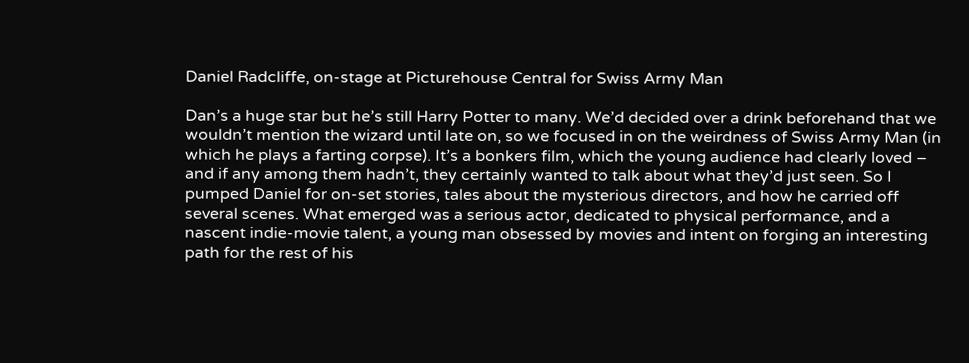Daniel Radcliffe, on-stage at Picturehouse Central for Swiss Army Man

Dan’s a huge star but he’s still Harry Potter to many. We’d decided over a drink beforehand that we wouldn’t mention the wizard until late on, so we focused in on the weirdness of Swiss Army Man (in which he plays a farting corpse). It’s a bonkers film, which the young audience had clearly loved – and if any among them hadn’t, they certainly wanted to talk about what they’d just seen. So I pumped Daniel for on-set stories, tales about the mysterious directors, and how he carried off several scenes. What emerged was a serious actor, dedicated to physical performance, and a nascent indie-movie talent, a young man obsessed by movies and intent on forging an interesting path for the rest of his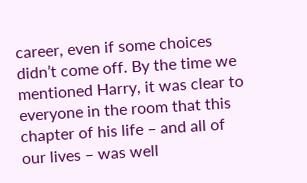career, even if some choices didn’t come off. By the time we mentioned Harry, it was clear to everyone in the room that this chapter of his life – and all of our lives – was well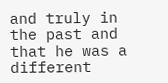and truly in the past and that he was a different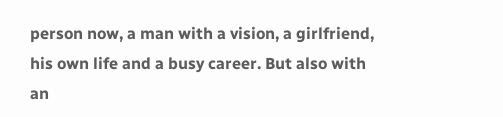person now, a man with a vision, a girlfriend, his own life and a busy career. But also with an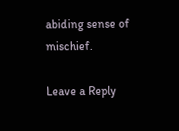abiding sense of mischief.

Leave a Reply